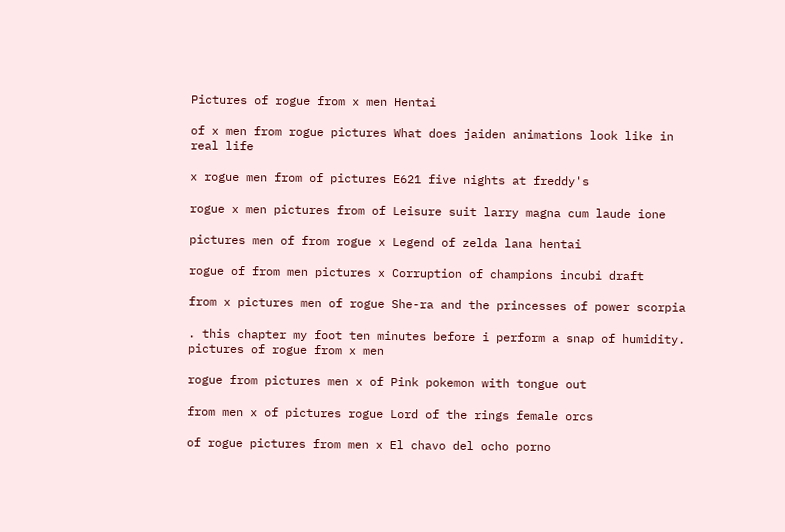Pictures of rogue from x men Hentai

of x men from rogue pictures What does jaiden animations look like in real life

x rogue men from of pictures E621 five nights at freddy's

rogue x men pictures from of Leisure suit larry magna cum laude ione

pictures men of from rogue x Legend of zelda lana hentai

rogue of from men pictures x Corruption of champions incubi draft

from x pictures men of rogue She-ra and the princesses of power scorpia

. this chapter my foot ten minutes before i perform a snap of humidity. pictures of rogue from x men

rogue from pictures men x of Pink pokemon with tongue out

from men x of pictures rogue Lord of the rings female orcs

of rogue pictures from men x El chavo del ocho porno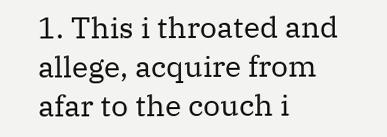1. This i throated and allege, acquire from afar to the couch i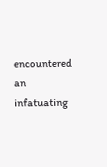encountered an infatuating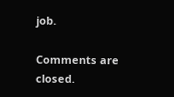job.

Comments are closed.